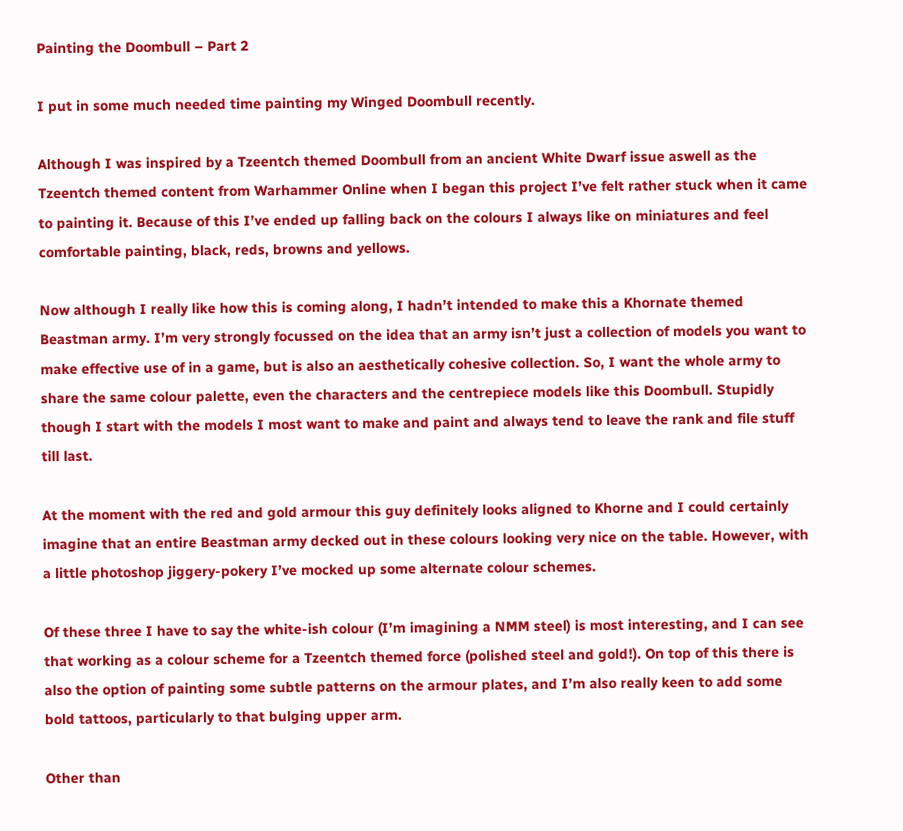Painting the Doombull – Part 2

I put in some much needed time painting my Winged Doombull recently.

Although I was inspired by a Tzeentch themed Doombull from an ancient White Dwarf issue aswell as the Tzeentch themed content from Warhammer Online when I began this project I’ve felt rather stuck when it came to painting it. Because of this I’ve ended up falling back on the colours I always like on miniatures and feel comfortable painting, black, reds, browns and yellows.

Now although I really like how this is coming along, I hadn’t intended to make this a Khornate themed Beastman army. I’m very strongly focussed on the idea that an army isn’t just a collection of models you want to make effective use of in a game, but is also an aesthetically cohesive collection. So, I want the whole army to share the same colour palette, even the characters and the centrepiece models like this Doombull. Stupidly though I start with the models I most want to make and paint and always tend to leave the rank and file stuff till last.

At the moment with the red and gold armour this guy definitely looks aligned to Khorne and I could certainly imagine that an entire Beastman army decked out in these colours looking very nice on the table. However, with a little photoshop jiggery-pokery I’ve mocked up some alternate colour schemes.

Of these three I have to say the white-ish colour (I’m imagining a NMM steel) is most interesting, and I can see that working as a colour scheme for a Tzeentch themed force (polished steel and gold!). On top of this there is also the option of painting some subtle patterns on the armour plates, and I’m also really keen to add some bold tattoos, particularly to that bulging upper arm.

Other than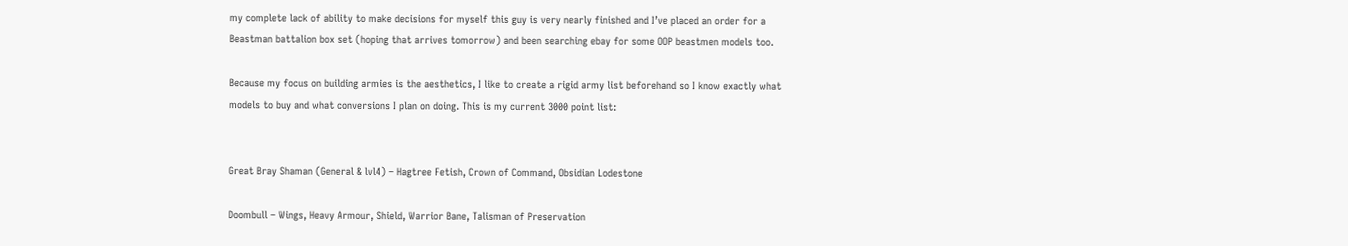my complete lack of ability to make decisions for myself this guy is very nearly finished and I’ve placed an order for a Beastman battalion box set (hoping that arrives tomorrow) and been searching ebay for some OOP beastmen models too.

Because my focus on building armies is the aesthetics, I like to create a rigid army list beforehand so I know exactly what models to buy and what conversions I plan on doing. This is my current 3000 point list:


Great Bray Shaman (General & lvl4) – Hagtree Fetish, Crown of Command, Obsidian Lodestone

Doombull – Wings, Heavy Armour, Shield, Warrior Bane, Talisman of Preservation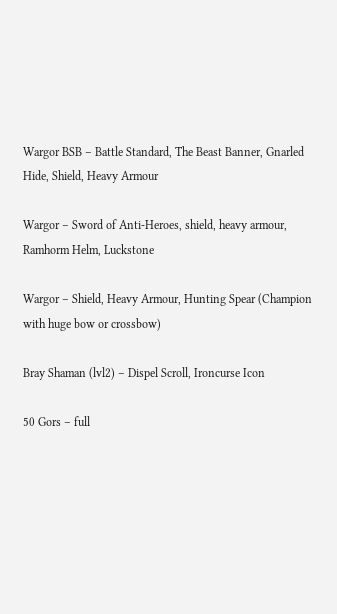Wargor BSB – Battle Standard, The Beast Banner, Gnarled Hide, Shield, Heavy Armour

Wargor – Sword of Anti-Heroes, shield, heavy armour, Ramhorm Helm, Luckstone

Wargor – Shield, Heavy Armour, Hunting Spear (Champion with huge bow or crossbow)

Bray Shaman (lvl2) – Dispel Scroll, Ironcurse Icon

50 Gors – full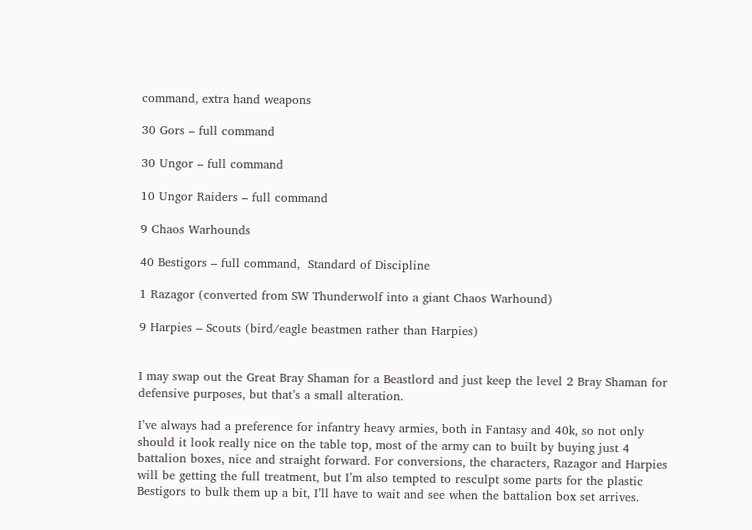command, extra hand weapons

30 Gors – full command

30 Ungor – full command

10 Ungor Raiders – full command

9 Chaos Warhounds

40 Bestigors – full command,  Standard of Discipline

1 Razagor (converted from SW Thunderwolf into a giant Chaos Warhound)

9 Harpies – Scouts (bird/eagle beastmen rather than Harpies)


I may swap out the Great Bray Shaman for a Beastlord and just keep the level 2 Bray Shaman for defensive purposes, but that’s a small alteration.

I’ve always had a preference for infantry heavy armies, both in Fantasy and 40k, so not only should it look really nice on the table top, most of the army can to built by buying just 4 battalion boxes, nice and straight forward. For conversions, the characters, Razagor and Harpies will be getting the full treatment, but I’m also tempted to resculpt some parts for the plastic Bestigors to bulk them up a bit, I’ll have to wait and see when the battalion box set arrives.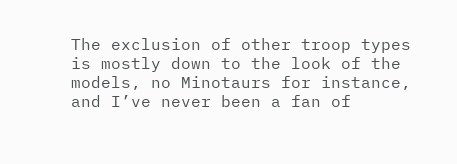The exclusion of other troop types is mostly down to the look of the models, no Minotaurs for instance, and I’ve never been a fan of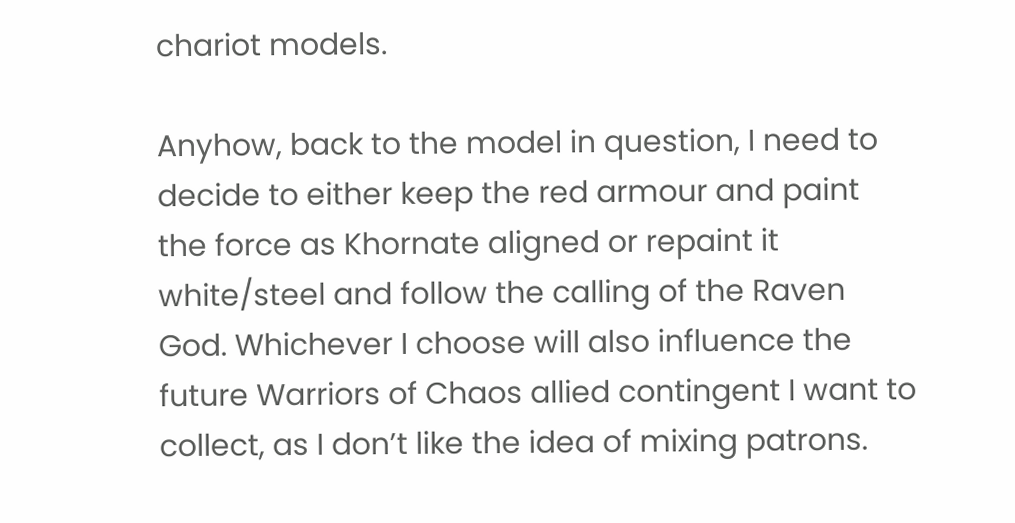chariot models.

Anyhow, back to the model in question, I need to decide to either keep the red armour and paint the force as Khornate aligned or repaint it white/steel and follow the calling of the Raven God. Whichever I choose will also influence the future Warriors of Chaos allied contingent I want to collect, as I don’t like the idea of mixing patrons.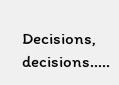Decisions, decisions…..